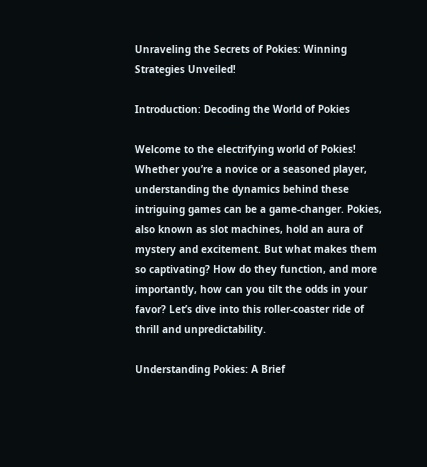Unraveling the Secrets of Pokies: Winning Strategies Unveiled!

Introduction: Decoding the World of Pokies

Welcome to the electrifying world of Pokies! Whether you’re a novice or a seasoned player, understanding the dynamics behind these intriguing games can be a game-changer. Pokies, also known as slot machines, hold an aura of mystery and excitement. But what makes them so captivating? How do they function, and more importantly, how can you tilt the odds in your favor? Let’s dive into this roller-coaster ride of thrill and unpredictability.

Understanding Pokies: A Brief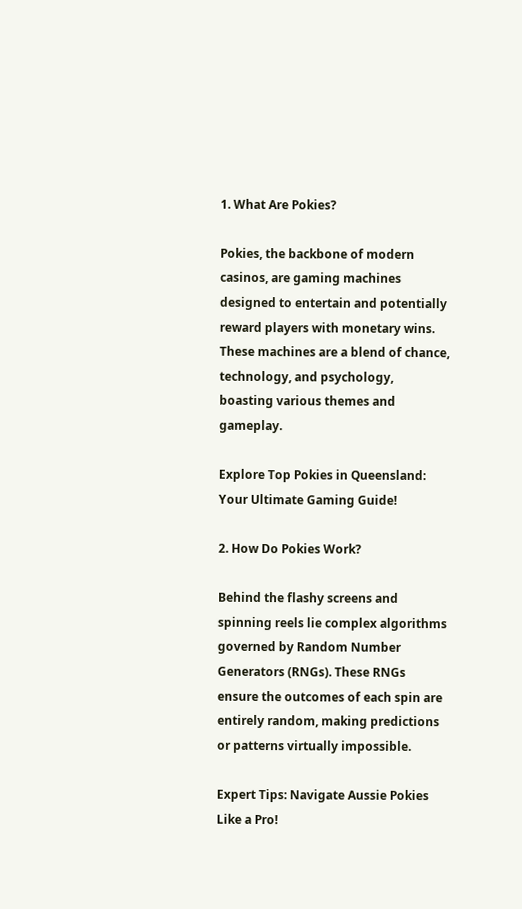1. What Are Pokies?

Pokies, the backbone of modern casinos, are gaming machines designed to entertain and potentially reward players with monetary wins. These machines are a blend of chance, technology, and psychology, boasting various themes and gameplay.

Explore Top Pokies in Queensland: Your Ultimate Gaming Guide!

2. How Do Pokies Work?

Behind the flashy screens and spinning reels lie complex algorithms governed by Random Number Generators (RNGs). These RNGs ensure the outcomes of each spin are entirely random, making predictions or patterns virtually impossible.

Expert Tips: Navigate Aussie Pokies Like a Pro!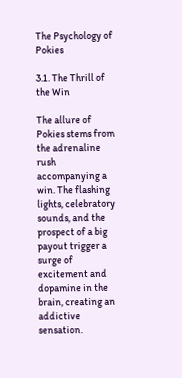The Psychology of Pokies

3.1. The Thrill of the Win

The allure of Pokies stems from the adrenaline rush accompanying a win. The flashing lights, celebratory sounds, and the prospect of a big payout trigger a surge of excitement and dopamine in the brain, creating an addictive sensation.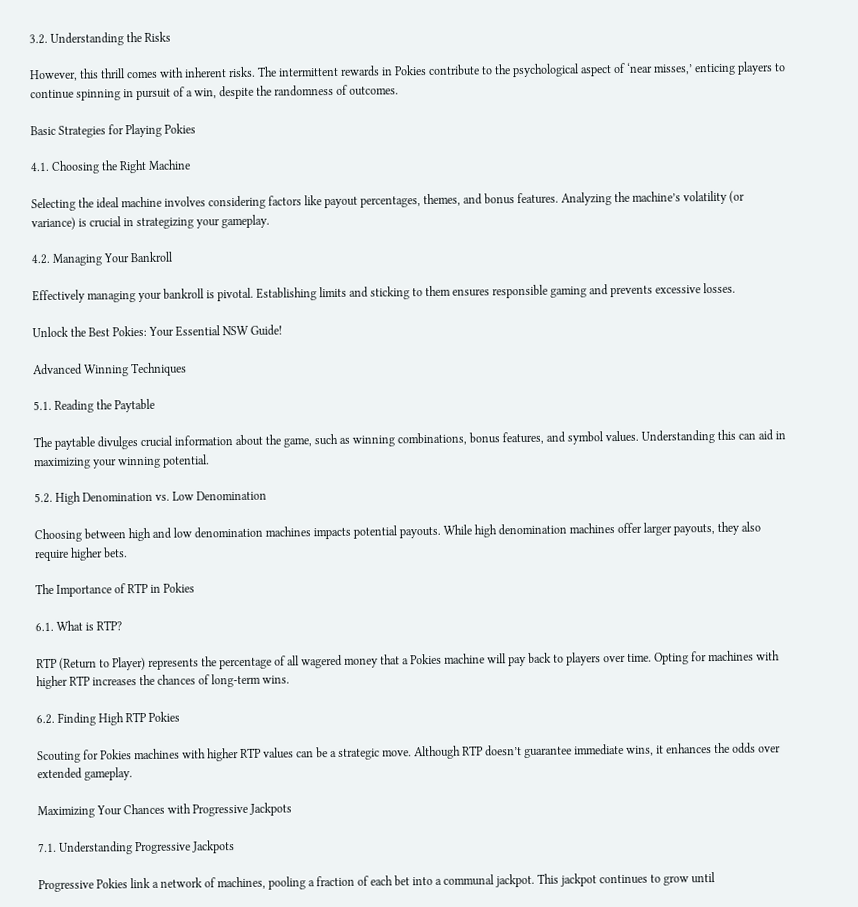3.2. Understanding the Risks

However, this thrill comes with inherent risks. The intermittent rewards in Pokies contribute to the psychological aspect of ‘near misses,’ enticing players to continue spinning in pursuit of a win, despite the randomness of outcomes.

Basic Strategies for Playing Pokies

4.1. Choosing the Right Machine

Selecting the ideal machine involves considering factors like payout percentages, themes, and bonus features. Analyzing the machine’s volatility (or variance) is crucial in strategizing your gameplay.

4.2. Managing Your Bankroll

Effectively managing your bankroll is pivotal. Establishing limits and sticking to them ensures responsible gaming and prevents excessive losses.

Unlock the Best Pokies: Your Essential NSW Guide!

Advanced Winning Techniques

5.1. Reading the Paytable

The paytable divulges crucial information about the game, such as winning combinations, bonus features, and symbol values. Understanding this can aid in maximizing your winning potential.

5.2. High Denomination vs. Low Denomination

Choosing between high and low denomination machines impacts potential payouts. While high denomination machines offer larger payouts, they also require higher bets.

The Importance of RTP in Pokies

6.1. What is RTP?

RTP (Return to Player) represents the percentage of all wagered money that a Pokies machine will pay back to players over time. Opting for machines with higher RTP increases the chances of long-term wins.

6.2. Finding High RTP Pokies

Scouting for Pokies machines with higher RTP values can be a strategic move. Although RTP doesn’t guarantee immediate wins, it enhances the odds over extended gameplay.

Maximizing Your Chances with Progressive Jackpots

7.1. Understanding Progressive Jackpots

Progressive Pokies link a network of machines, pooling a fraction of each bet into a communal jackpot. This jackpot continues to grow until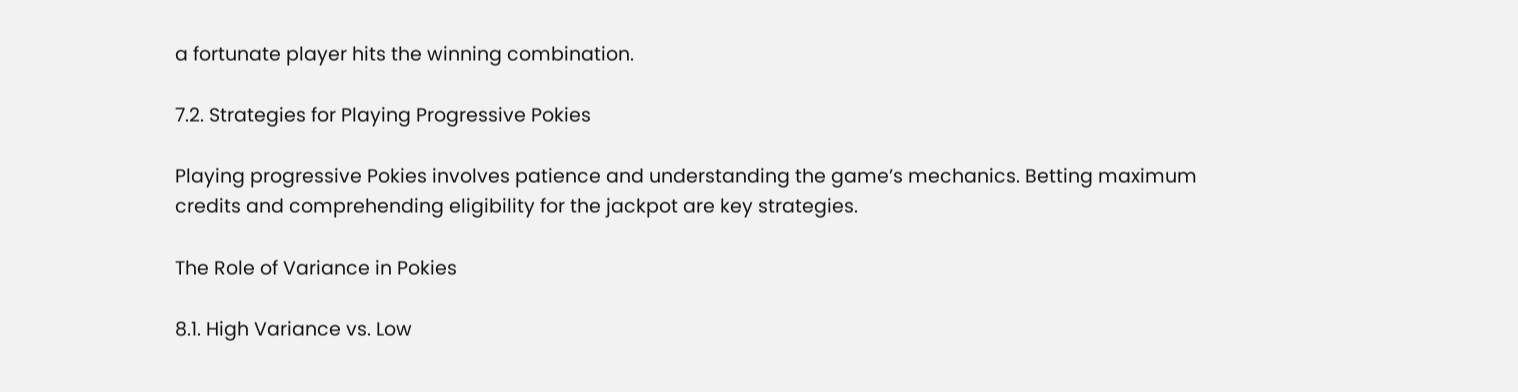a fortunate player hits the winning combination.

7.2. Strategies for Playing Progressive Pokies

Playing progressive Pokies involves patience and understanding the game’s mechanics. Betting maximum credits and comprehending eligibility for the jackpot are key strategies.

The Role of Variance in Pokies

8.1. High Variance vs. Low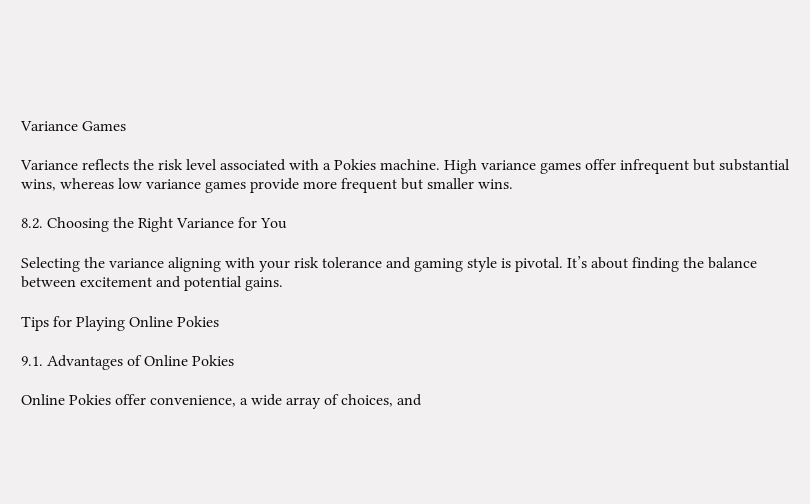Variance Games

Variance reflects the risk level associated with a Pokies machine. High variance games offer infrequent but substantial wins, whereas low variance games provide more frequent but smaller wins.

8.2. Choosing the Right Variance for You

Selecting the variance aligning with your risk tolerance and gaming style is pivotal. It’s about finding the balance between excitement and potential gains.

Tips for Playing Online Pokies

9.1. Advantages of Online Pokies

Online Pokies offer convenience, a wide array of choices, and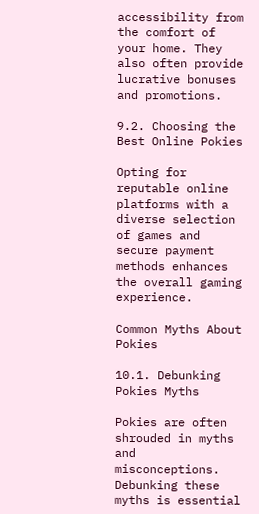accessibility from the comfort of your home. They also often provide lucrative bonuses and promotions.

9.2. Choosing the Best Online Pokies

Opting for reputable online platforms with a diverse selection of games and secure payment methods enhances the overall gaming experience.

Common Myths About Pokies

10.1. Debunking Pokies Myths

Pokies are often shrouded in myths and misconceptions. Debunking these myths is essential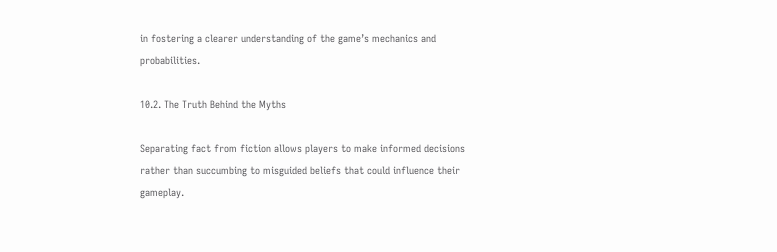in fostering a clearer understanding of the game’s mechanics and probabilities.

10.2. The Truth Behind the Myths

Separating fact from fiction allows players to make informed decisions rather than succumbing to misguided beliefs that could influence their gameplay.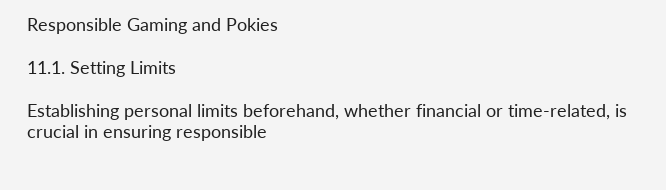Responsible Gaming and Pokies

11.1. Setting Limits

Establishing personal limits beforehand, whether financial or time-related, is crucial in ensuring responsible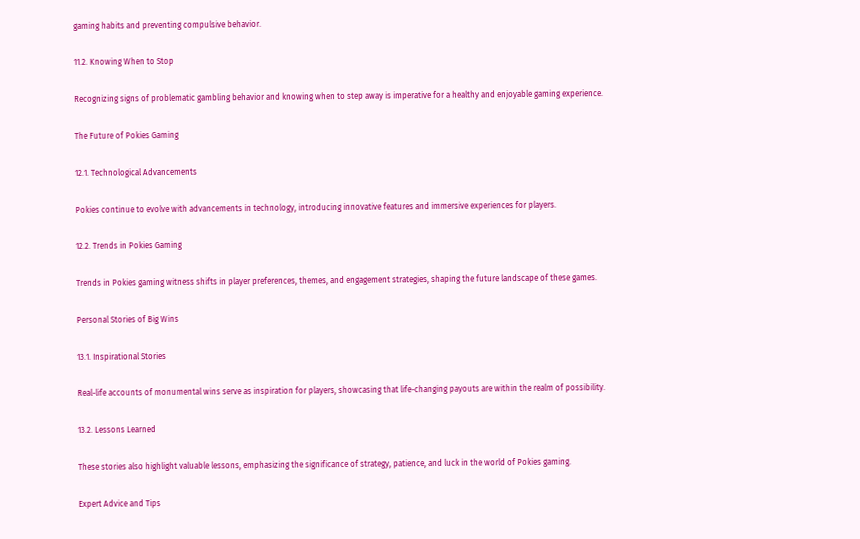gaming habits and preventing compulsive behavior.

11.2. Knowing When to Stop

Recognizing signs of problematic gambling behavior and knowing when to step away is imperative for a healthy and enjoyable gaming experience.

The Future of Pokies Gaming

12.1. Technological Advancements

Pokies continue to evolve with advancements in technology, introducing innovative features and immersive experiences for players.

12.2. Trends in Pokies Gaming

Trends in Pokies gaming witness shifts in player preferences, themes, and engagement strategies, shaping the future landscape of these games.

Personal Stories of Big Wins

13.1. Inspirational Stories

Real-life accounts of monumental wins serve as inspiration for players, showcasing that life-changing payouts are within the realm of possibility.

13.2. Lessons Learned

These stories also highlight valuable lessons, emphasizing the significance of strategy, patience, and luck in the world of Pokies gaming.

Expert Advice and Tips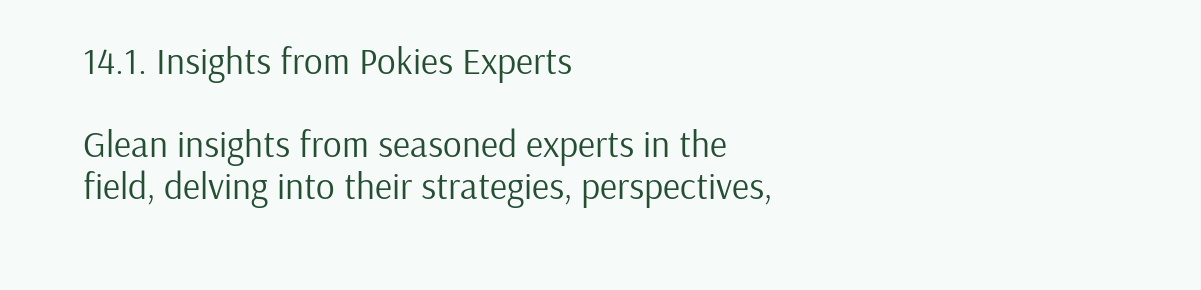14.1. Insights from Pokies Experts

Glean insights from seasoned experts in the field, delving into their strategies, perspectives,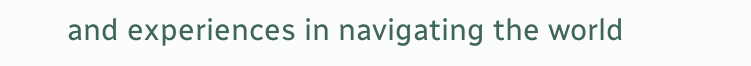and experiences in navigating the world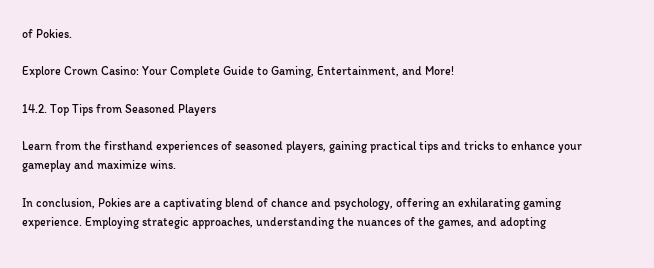of Pokies.

Explore Crown Casino: Your Complete Guide to Gaming, Entertainment, and More!

14.2. Top Tips from Seasoned Players

Learn from the firsthand experiences of seasoned players, gaining practical tips and tricks to enhance your gameplay and maximize wins.

In conclusion, Pokies are a captivating blend of chance and psychology, offering an exhilarating gaming experience. Employing strategic approaches, understanding the nuances of the games, and adopting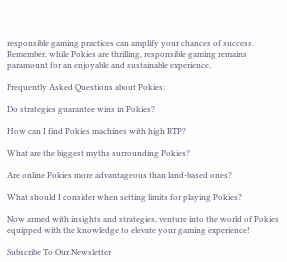responsible gaming practices can amplify your chances of success. Remember, while Pokies are thrilling, responsible gaming remains paramount for an enjoyable and sustainable experience.

Frequently Asked Questions about Pokies:

Do strategies guarantee wins in Pokies?

How can I find Pokies machines with high RTP?

What are the biggest myths surrounding Pokies?

Are online Pokies more advantageous than land-based ones?

What should I consider when setting limits for playing Pokies?

Now armed with insights and strategies, venture into the world of Pokies equipped with the knowledge to elevate your gaming experience!

Subscribe To Our Newsletter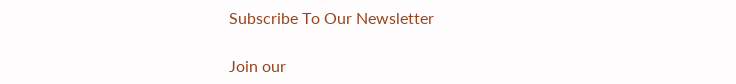Subscribe To Our Newsletter

Join our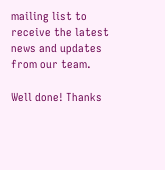mailing list to receive the latest news and updates from our team.

Well done! Thanks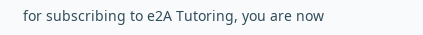for subscribing to e2A Tutoring, you are now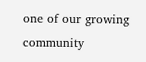one of our growing community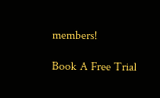members!

Book A Free Trial